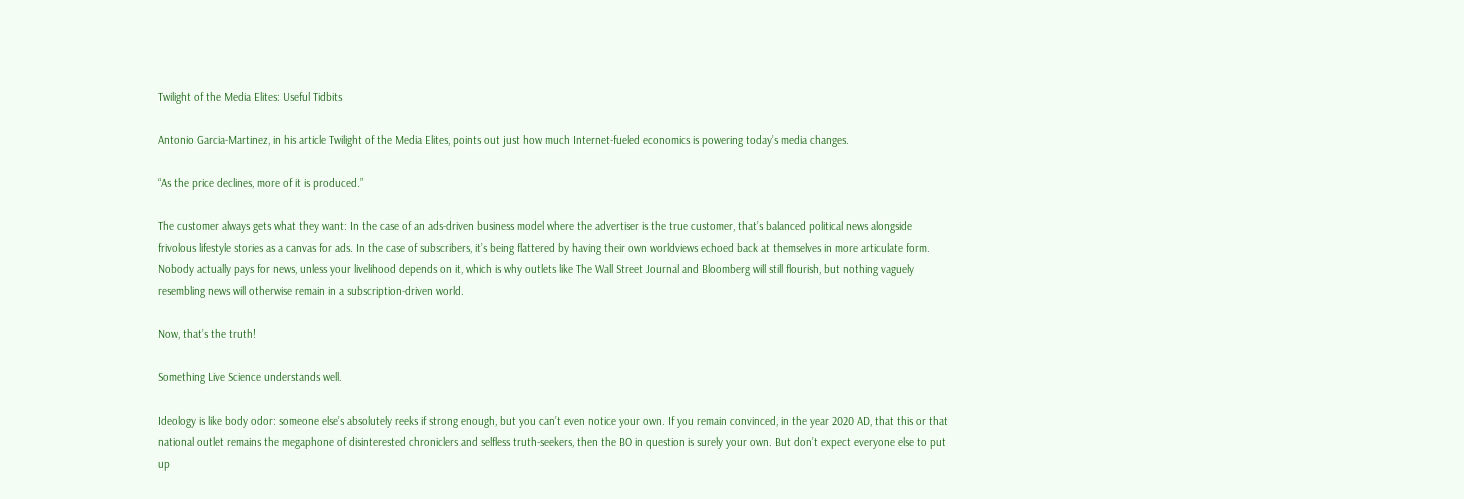Twilight of the Media Elites: Useful Tidbits

Antonio Garcia-Martinez, in his article Twilight of the Media Elites, points out just how much Internet-fueled economics is powering today’s media changes.

“As the price declines, more of it is produced.”

The customer always gets what they want: In the case of an ads-driven business model where the advertiser is the true customer, that’s balanced political news alongside frivolous lifestyle stories as a canvas for ads. In the case of subscribers, it’s being flattered by having their own worldviews echoed back at themselves in more articulate form. Nobody actually pays for news, unless your livelihood depends on it, which is why outlets like The Wall Street Journal and Bloomberg will still flourish, but nothing vaguely resembling news will otherwise remain in a subscription-driven world.

Now, that’s the truth!

Something Live Science understands well.

Ideology is like body odor: someone else’s absolutely reeks if strong enough, but you can’t even notice your own. If you remain convinced, in the year 2020 AD, that this or that national outlet remains the megaphone of disinterested chroniclers and selfless truth-seekers, then the BO in question is surely your own. But don’t expect everyone else to put up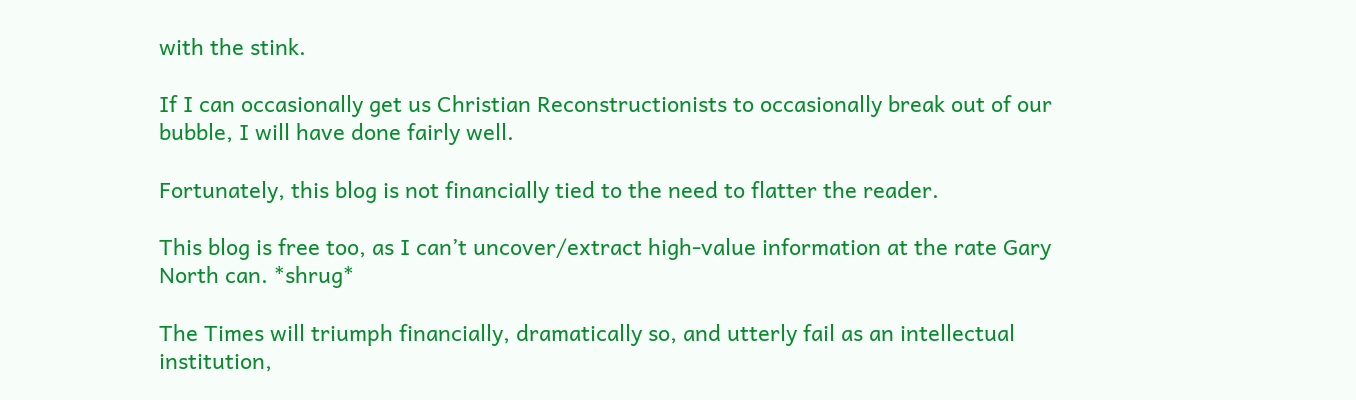with the stink.

If I can occasionally get us Christian Reconstructionists to occasionally break out of our bubble, I will have done fairly well.

Fortunately, this blog is not financially tied to the need to flatter the reader.

This blog is free too, as I can’t uncover/extract high-value information at the rate Gary North can. *shrug*

The Times will triumph financially, dramatically so, and utterly fail as an intellectual institution,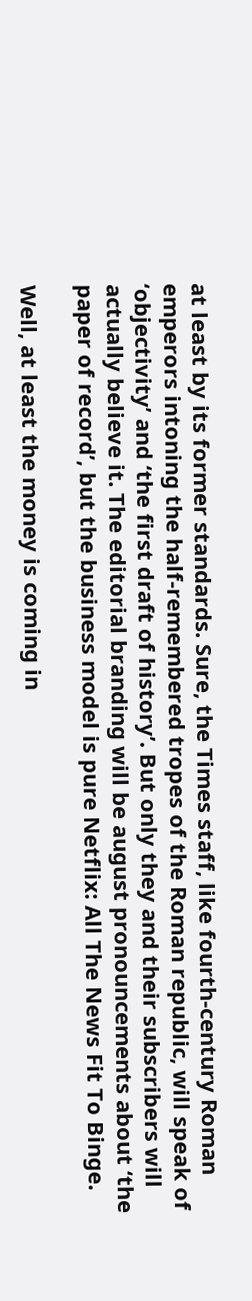at least by its former standards. Sure, the Times staff, like fourth-century Roman emperors intoning the half-remembered tropes of the Roman republic, will speak of ‘objectivity’ and ‘the first draft of history’. But only they and their subscribers will actually believe it. The editorial branding will be august pronouncements about ‘the paper of record’, but the business model is pure Netflix: All The News Fit To Binge.

Well, at least the money is coming in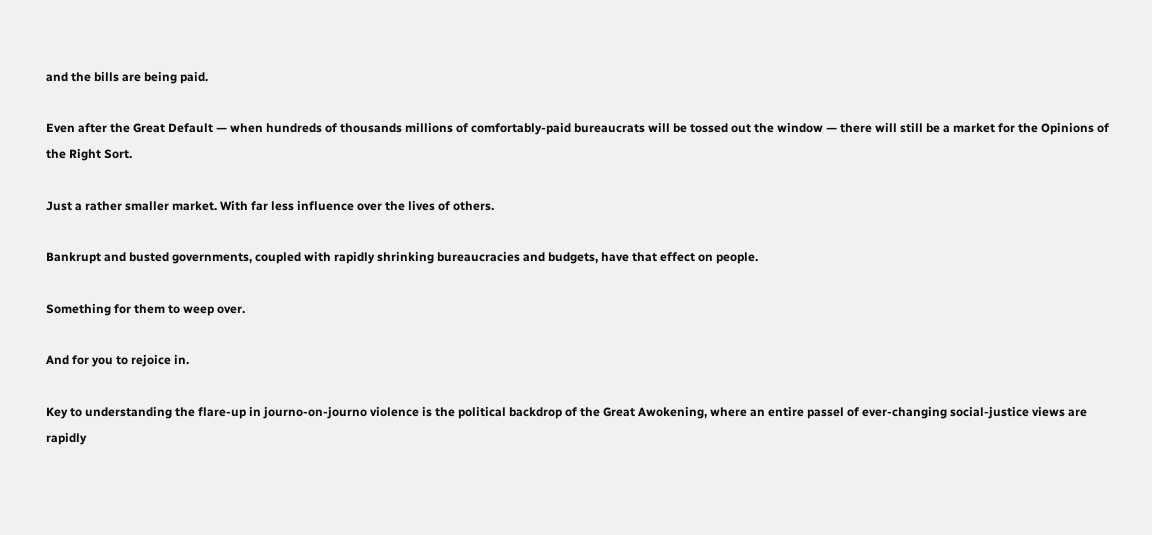and the bills are being paid.

Even after the Great Default — when hundreds of thousands millions of comfortably-paid bureaucrats will be tossed out the window — there will still be a market for the Opinions of the Right Sort.

Just a rather smaller market. With far less influence over the lives of others.

Bankrupt and busted governments, coupled with rapidly shrinking bureaucracies and budgets, have that effect on people.

Something for them to weep over.

And for you to rejoice in.

Key to understanding the flare-up in journo-on-journo violence is the political backdrop of the Great Awokening, where an entire passel of ever-changing social-justice views are rapidly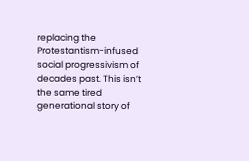replacing the Protestantism-infused social progressivism of decades past. This isn’t the same tired generational story of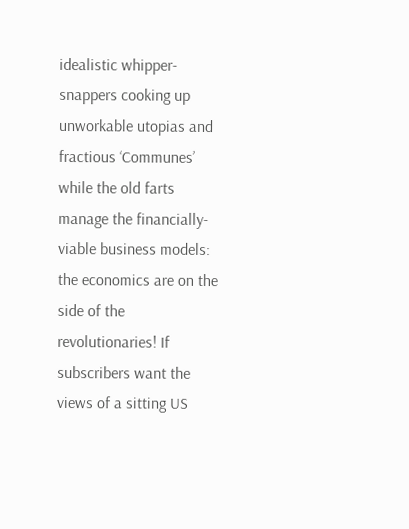idealistic whipper-snappers cooking up unworkable utopias and fractious ‘Communes’ while the old farts manage the financially-viable business models: the economics are on the side of the revolutionaries! If subscribers want the views of a sitting US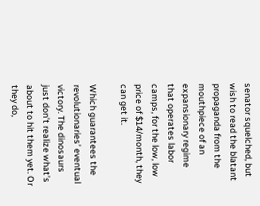senator squelched, but wish to read the blatant propaganda from the mouthpiece of an expansionary regime that operates labor camps, for the low, low price of $14/month, they can get it.

Which guarantees the revolutionaries’ eventual victory. The dinosaurs just don’t realize what’s about to hit them yet. Or they do,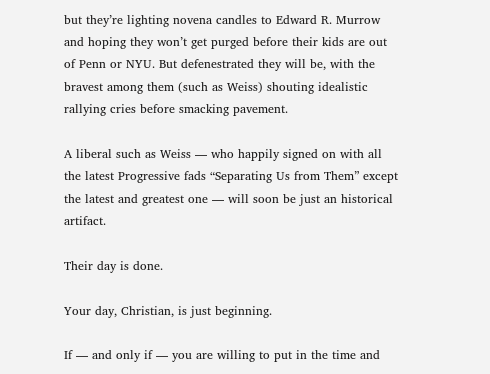but they’re lighting novena candles to Edward R. Murrow and hoping they won’t get purged before their kids are out of Penn or NYU. But defenestrated they will be, with the bravest among them (such as Weiss) shouting idealistic rallying cries before smacking pavement.

A liberal such as Weiss — who happily signed on with all the latest Progressive fads “Separating Us from Them” except the latest and greatest one — will soon be just an historical artifact.

Their day is done.

Your day, Christian, is just beginning.

If — and only if — you are willing to put in the time and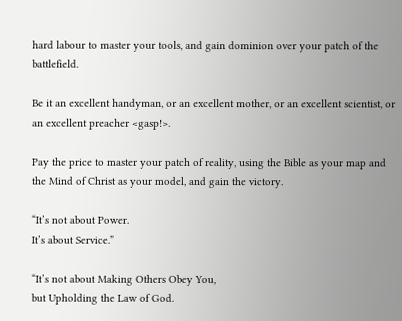hard labour to master your tools, and gain dominion over your patch of the battlefield.

Be it an excellent handyman, or an excellent mother, or an excellent scientist, or an excellent preacher <gasp!>.

Pay the price to master your patch of reality, using the Bible as your map and the Mind of Christ as your model, and gain the victory.

“It’s not about Power.
It’s about Service.”

“It’s not about Making Others Obey You,
but Upholding the Law of God.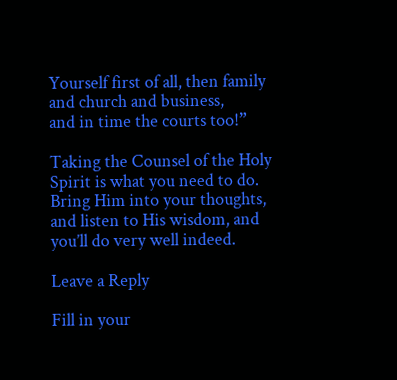Yourself first of all, then family and church and business,
and in time the courts too!”

Taking the Counsel of the Holy Spirit is what you need to do. Bring Him into your thoughts, and listen to His wisdom, and you’ll do very well indeed.

Leave a Reply

Fill in your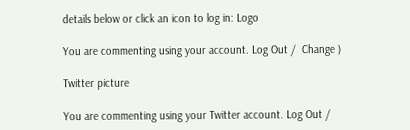details below or click an icon to log in: Logo

You are commenting using your account. Log Out /  Change )

Twitter picture

You are commenting using your Twitter account. Log Out /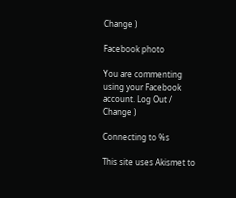Change )

Facebook photo

You are commenting using your Facebook account. Log Out /  Change )

Connecting to %s

This site uses Akismet to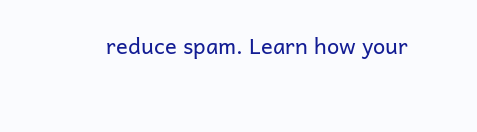reduce spam. Learn how your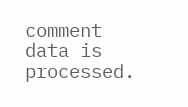comment data is processed.